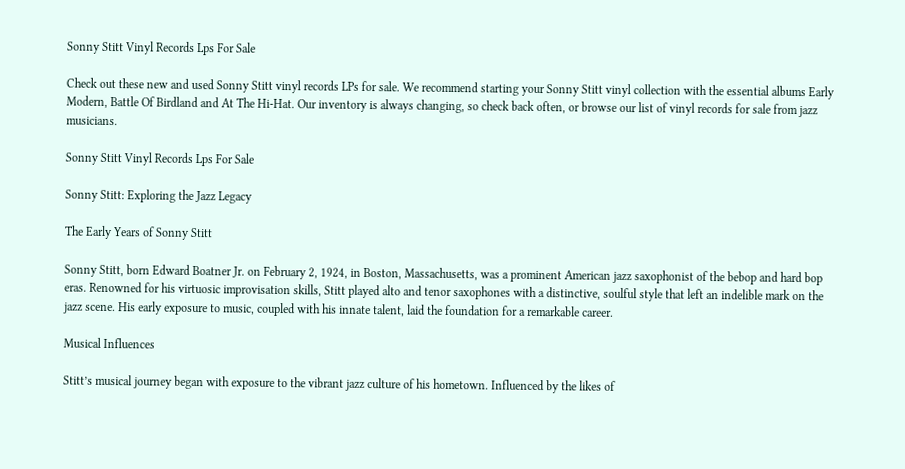Sonny Stitt Vinyl Records Lps For Sale

Check out these new and used Sonny Stitt vinyl records LPs for sale. We recommend starting your Sonny Stitt vinyl collection with the essential albums Early Modern, Battle Of Birdland and At The Hi-Hat. Our inventory is always changing, so check back often, or browse our list of vinyl records for sale from jazz musicians.

Sonny Stitt Vinyl Records Lps For Sale

Sonny Stitt: Exploring the Jazz Legacy

The Early Years of Sonny Stitt

Sonny Stitt, born Edward Boatner Jr. on February 2, 1924, in Boston, Massachusetts, was a prominent American jazz saxophonist of the bebop and hard bop eras. Renowned for his virtuosic improvisation skills, Stitt played alto and tenor saxophones with a distinctive, soulful style that left an indelible mark on the jazz scene. His early exposure to music, coupled with his innate talent, laid the foundation for a remarkable career.

Musical Influences

Stitt’s musical journey began with exposure to the vibrant jazz culture of his hometown. Influenced by the likes of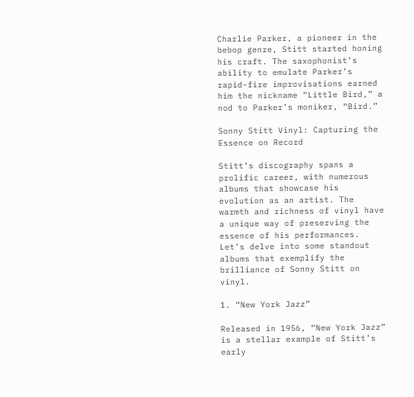Charlie Parker, a pioneer in the bebop genre, Stitt started honing his craft. The saxophonist’s ability to emulate Parker’s rapid-fire improvisations earned him the nickname “Little Bird,” a nod to Parker’s moniker, “Bird.”

Sonny Stitt Vinyl: Capturing the Essence on Record

Stitt’s discography spans a prolific career, with numerous albums that showcase his evolution as an artist. The warmth and richness of vinyl have a unique way of preserving the essence of his performances. Let’s delve into some standout albums that exemplify the brilliance of Sonny Stitt on vinyl.

1. “New York Jazz”

Released in 1956, “New York Jazz” is a stellar example of Stitt’s early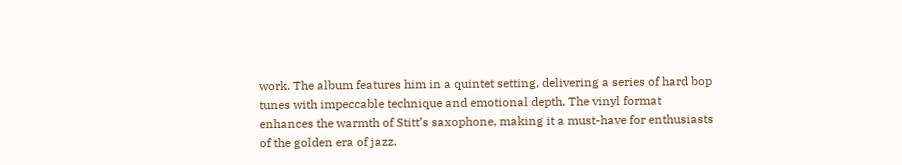work. The album features him in a quintet setting, delivering a series of hard bop tunes with impeccable technique and emotional depth. The vinyl format enhances the warmth of Stitt’s saxophone, making it a must-have for enthusiasts of the golden era of jazz.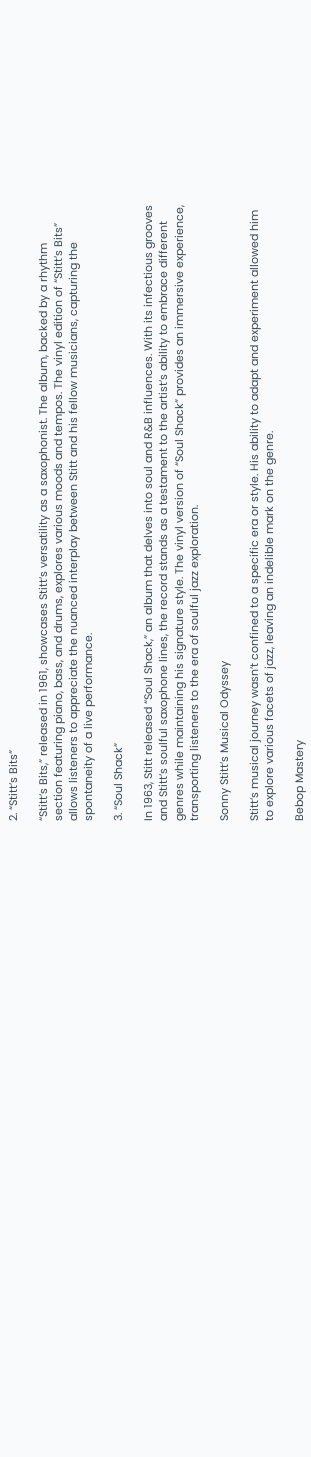2. “Stitt’s Bits”

“Stitt’s Bits,” released in 1961, showcases Stitt’s versatility as a saxophonist. The album, backed by a rhythm section featuring piano, bass, and drums, explores various moods and tempos. The vinyl edition of “Stitt’s Bits” allows listeners to appreciate the nuanced interplay between Stitt and his fellow musicians, capturing the spontaneity of a live performance.

3. “Soul Shack”

In 1963, Stitt released “Soul Shack,” an album that delves into soul and R&B influences. With its infectious grooves and Stitt’s soulful saxophone lines, the record stands as a testament to the artist’s ability to embrace different genres while maintaining his signature style. The vinyl version of “Soul Shack” provides an immersive experience, transporting listeners to the era of soulful jazz exploration.

Sonny Stitt’s Musical Odyssey

Stitt’s musical journey wasn’t confined to a specific era or style. His ability to adapt and experiment allowed him to explore various facets of jazz, leaving an indelible mark on the genre.

Bebop Mastery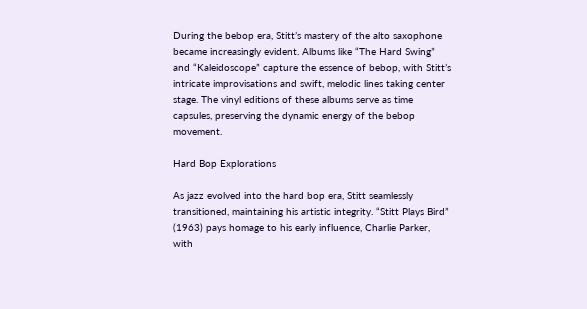During the bebop era, Stitt’s mastery of the alto saxophone became increasingly evident. Albums like “The Hard Swing” and “Kaleidoscope” capture the essence of bebop, with Stitt’s intricate improvisations and swift, melodic lines taking center stage. The vinyl editions of these albums serve as time capsules, preserving the dynamic energy of the bebop movement.

Hard Bop Explorations

As jazz evolved into the hard bop era, Stitt seamlessly transitioned, maintaining his artistic integrity. “Stitt Plays Bird” (1963) pays homage to his early influence, Charlie Parker, with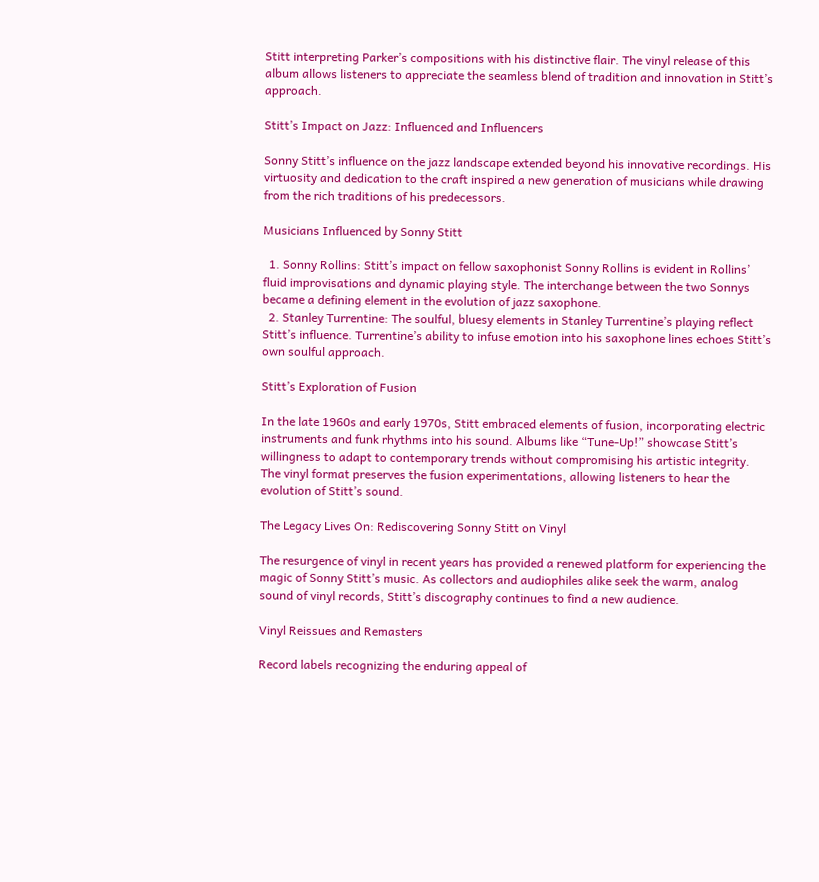Stitt interpreting Parker’s compositions with his distinctive flair. The vinyl release of this album allows listeners to appreciate the seamless blend of tradition and innovation in Stitt’s approach.

Stitt’s Impact on Jazz: Influenced and Influencers

Sonny Stitt’s influence on the jazz landscape extended beyond his innovative recordings. His virtuosity and dedication to the craft inspired a new generation of musicians while drawing from the rich traditions of his predecessors.

Musicians Influenced by Sonny Stitt

  1. Sonny Rollins: Stitt’s impact on fellow saxophonist Sonny Rollins is evident in Rollins’ fluid improvisations and dynamic playing style. The interchange between the two Sonnys became a defining element in the evolution of jazz saxophone.
  2. Stanley Turrentine: The soulful, bluesy elements in Stanley Turrentine’s playing reflect Stitt’s influence. Turrentine’s ability to infuse emotion into his saxophone lines echoes Stitt’s own soulful approach.

Stitt’s Exploration of Fusion

In the late 1960s and early 1970s, Stitt embraced elements of fusion, incorporating electric instruments and funk rhythms into his sound. Albums like “Tune-Up!” showcase Stitt’s willingness to adapt to contemporary trends without compromising his artistic integrity. The vinyl format preserves the fusion experimentations, allowing listeners to hear the evolution of Stitt’s sound.

The Legacy Lives On: Rediscovering Sonny Stitt on Vinyl

The resurgence of vinyl in recent years has provided a renewed platform for experiencing the magic of Sonny Stitt’s music. As collectors and audiophiles alike seek the warm, analog sound of vinyl records, Stitt’s discography continues to find a new audience.

Vinyl Reissues and Remasters

Record labels recognizing the enduring appeal of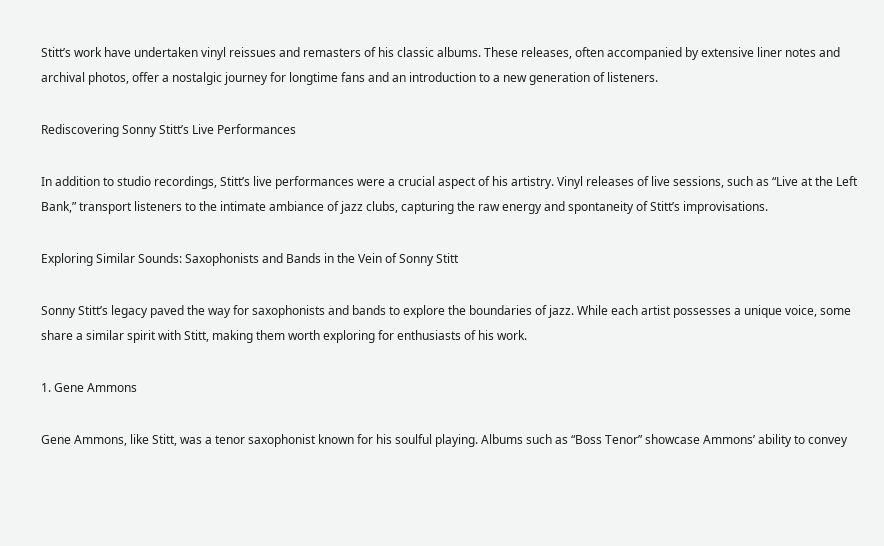Stitt’s work have undertaken vinyl reissues and remasters of his classic albums. These releases, often accompanied by extensive liner notes and archival photos, offer a nostalgic journey for longtime fans and an introduction to a new generation of listeners.

Rediscovering Sonny Stitt’s Live Performances

In addition to studio recordings, Stitt’s live performances were a crucial aspect of his artistry. Vinyl releases of live sessions, such as “Live at the Left Bank,” transport listeners to the intimate ambiance of jazz clubs, capturing the raw energy and spontaneity of Stitt’s improvisations.

Exploring Similar Sounds: Saxophonists and Bands in the Vein of Sonny Stitt

Sonny Stitt’s legacy paved the way for saxophonists and bands to explore the boundaries of jazz. While each artist possesses a unique voice, some share a similar spirit with Stitt, making them worth exploring for enthusiasts of his work.

1. Gene Ammons

Gene Ammons, like Stitt, was a tenor saxophonist known for his soulful playing. Albums such as “Boss Tenor” showcase Ammons’ ability to convey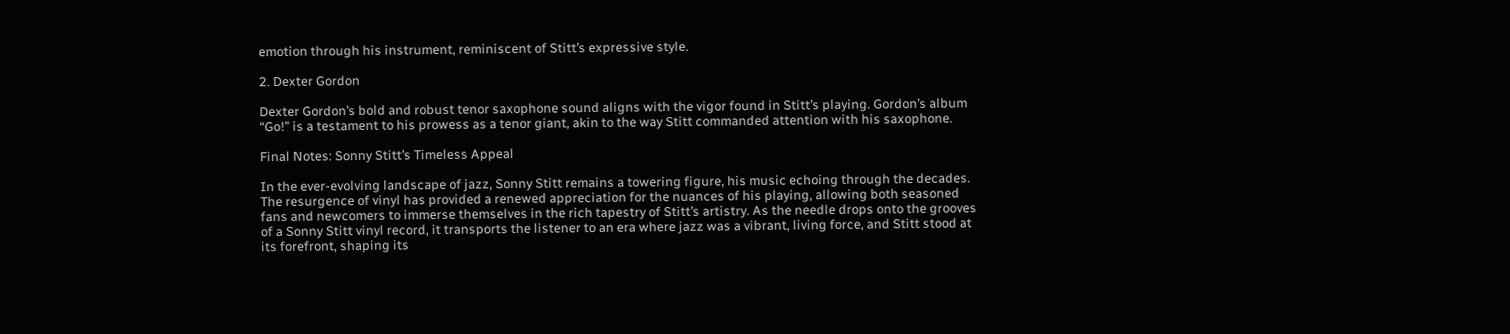emotion through his instrument, reminiscent of Stitt’s expressive style.

2. Dexter Gordon

Dexter Gordon’s bold and robust tenor saxophone sound aligns with the vigor found in Stitt’s playing. Gordon’s album “Go!” is a testament to his prowess as a tenor giant, akin to the way Stitt commanded attention with his saxophone.

Final Notes: Sonny Stitt’s Timeless Appeal

In the ever-evolving landscape of jazz, Sonny Stitt remains a towering figure, his music echoing through the decades. The resurgence of vinyl has provided a renewed appreciation for the nuances of his playing, allowing both seasoned fans and newcomers to immerse themselves in the rich tapestry of Stitt’s artistry. As the needle drops onto the grooves of a Sonny Stitt vinyl record, it transports the listener to an era where jazz was a vibrant, living force, and Stitt stood at its forefront, shaping its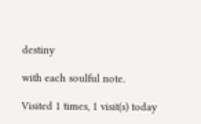destiny

with each soulful note.

Visited 1 times, 1 visit(s) today